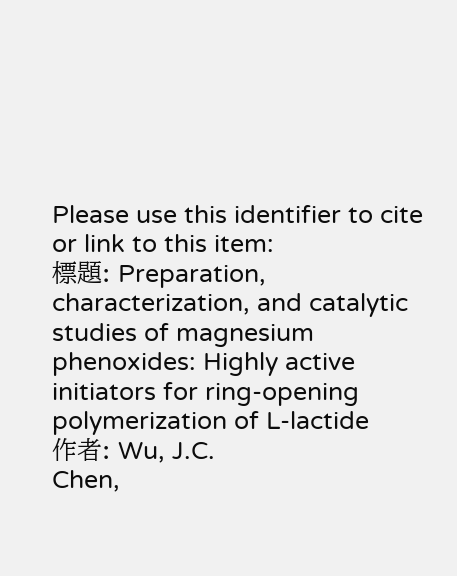Please use this identifier to cite or link to this item:
標題: Preparation, characterization, and catalytic studies of magnesium phenoxides: Highly active initiators for ring-opening polymerization of L-lactide
作者: Wu, J.C.
Chen,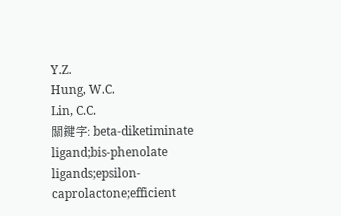Y.Z.
Hung, W.C.
Lin, C.C.
關鍵字: beta-diketiminate ligand;bis-phenolate ligands;epsilon-caprolactone;efficient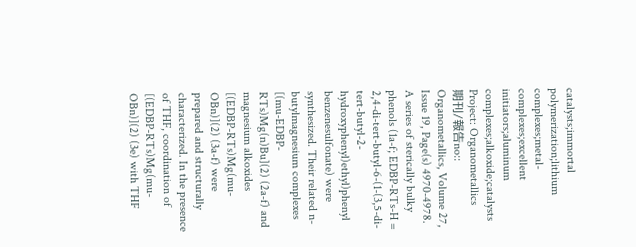catalysts;immortal polymerization;lithium complexes;metal-complexes;excellent initiators;aluminum complexes;alkoxide;catalysts
Project: Organometallics
期刊/報告no:: Organometallics, Volume 27, Issue 19, Page(s) 4970-4978.
A series of sterically bulky phenols (1a-f; EDBP-RTs-H = 2,4-di-tert-butyl-6-(1-(3,5-di-tert-butyl-2-hydroxyphenyl)ethyl)phenyl benzenesulfonate) were synthesized. Their related n-butylmagnesium complexes [(mu-EDBP- RTs)Mg(n)Bu](2) (2a-f) and magnesium alkoxides [(EDBP-RTs)Mg(mu-OBn)](2) (3a-f) were prepared and structurally characterized. In the presence of THF, coordination of [(EDBP-RTs)Mg(mu-OBn)](2) (3e) with THF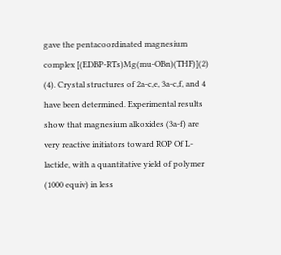gave the pentacoordinated magnesium complex [(EDBP-RTs)Mg(mu-OBn)(THF)](2) (4). Crystal structures of 2a-c,e, 3a-c,f, and 4 have been determined. Experimental results show that magnesium alkoxides (3a-f) are very reactive initiators toward ROP Of L-lactide, with a quantitative yield of polymer (1000 equiv) in less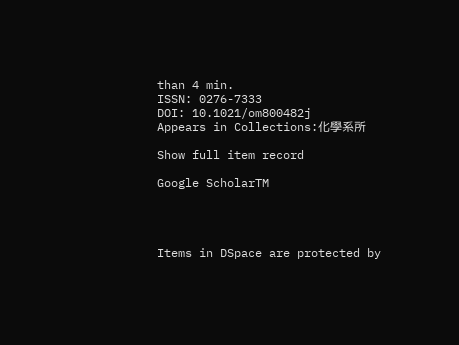than 4 min.
ISSN: 0276-7333
DOI: 10.1021/om800482j
Appears in Collections:化學系所

Show full item record

Google ScholarTM




Items in DSpace are protected by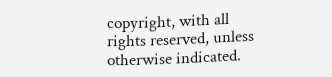copyright, with all rights reserved, unless otherwise indicated.